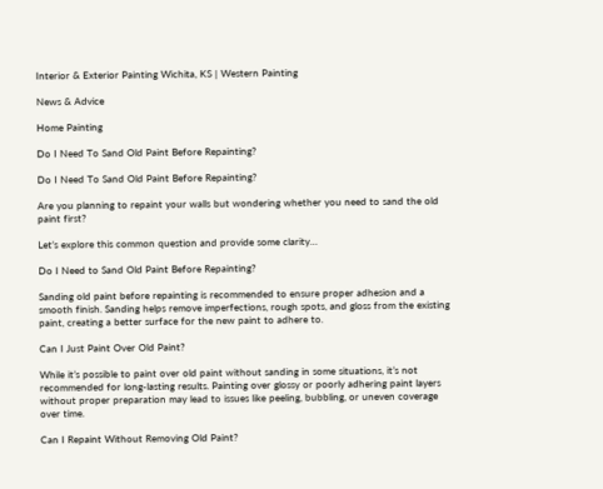Interior & Exterior Painting Wichita, KS | Western Painting

News & Advice

Home Painting

Do I Need To Sand Old Paint Before Repainting?

Do I Need To Sand Old Paint Before Repainting?

Are you planning to repaint your walls but wondering whether you need to sand the old paint first?

Let’s explore this common question and provide some clarity…

Do I Need to Sand Old Paint Before Repainting?

Sanding old paint before repainting is recommended to ensure proper adhesion and a smooth finish. Sanding helps remove imperfections, rough spots, and gloss from the existing paint, creating a better surface for the new paint to adhere to.

Can I Just Paint Over Old Paint?

While it’s possible to paint over old paint without sanding in some situations, it’s not recommended for long-lasting results. Painting over glossy or poorly adhering paint layers without proper preparation may lead to issues like peeling, bubbling, or uneven coverage over time.

Can I Repaint Without Removing Old Paint?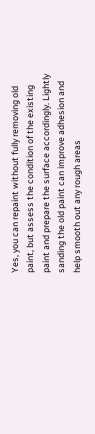Yes, you can repaint without fully removing old paint, but assess the condition of the existing paint and prepare the surface accordingly. Lightly sanding the old paint can improve adhesion and help smooth out any rough areas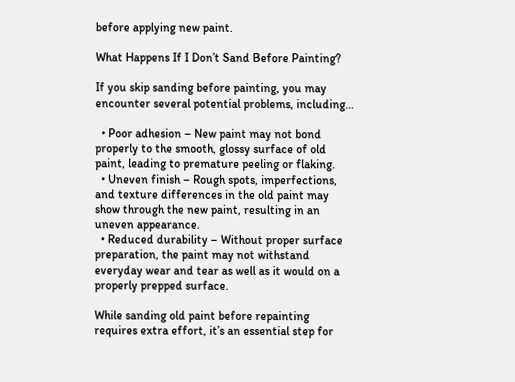before applying new paint.

What Happens If I Don’t Sand Before Painting?

If you skip sanding before painting, you may encounter several potential problems, including…

  • Poor adhesion – New paint may not bond properly to the smooth, glossy surface of old paint, leading to premature peeling or flaking.
  • Uneven finish – Rough spots, imperfections, and texture differences in the old paint may show through the new paint, resulting in an uneven appearance.
  • Reduced durability – Without proper surface preparation, the paint may not withstand everyday wear and tear as well as it would on a properly prepped surface.

While sanding old paint before repainting requires extra effort, it’s an essential step for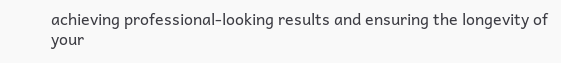achieving professional-looking results and ensuring the longevity of your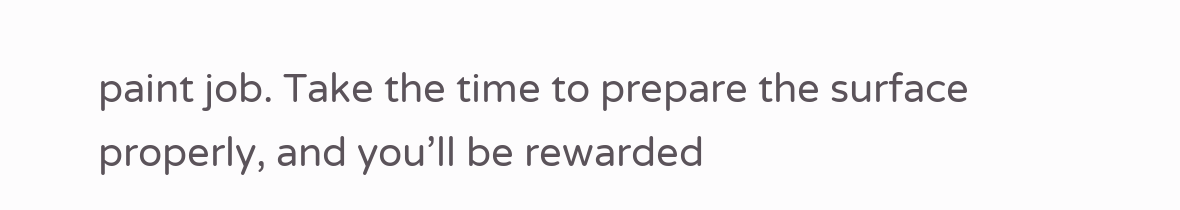paint job. Take the time to prepare the surface properly, and you’ll be rewarded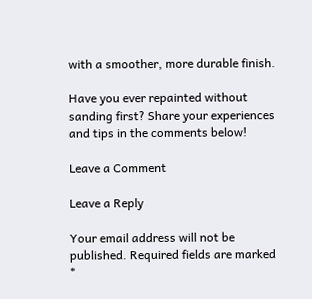with a smoother, more durable finish.

Have you ever repainted without sanding first? Share your experiences and tips in the comments below!

Leave a Comment

Leave a Reply

Your email address will not be published. Required fields are marked *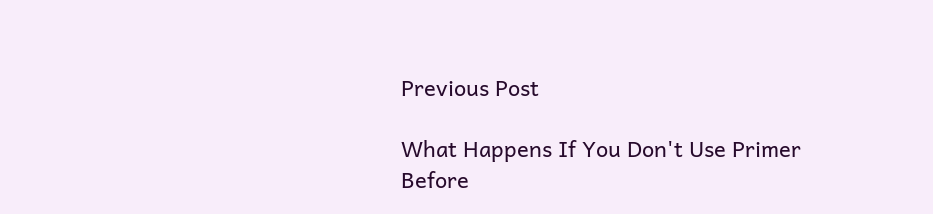Previous Post

What Happens If You Don't Use Primer Before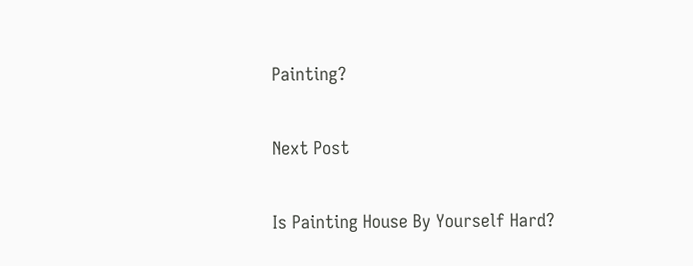Painting?

Next Post

Is Painting House By Yourself Hard?